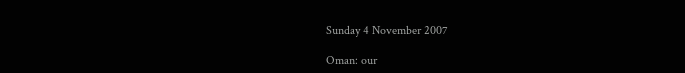Sunday 4 November 2007

Oman: our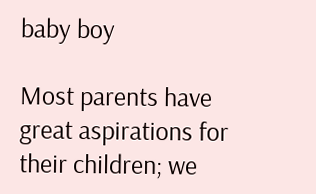baby boy

Most parents have great aspirations for their children; we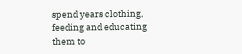spend years clothing, feeding and educating them to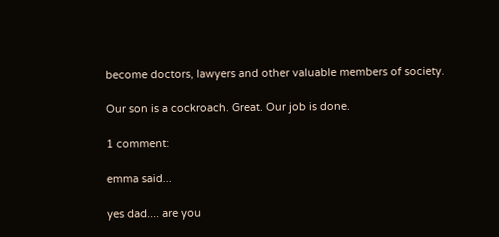become doctors, lawyers and other valuable members of society.

Our son is a cockroach. Great. Our job is done.

1 comment:

emma said...

yes dad.... are you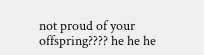not proud of your offspring???? he he he